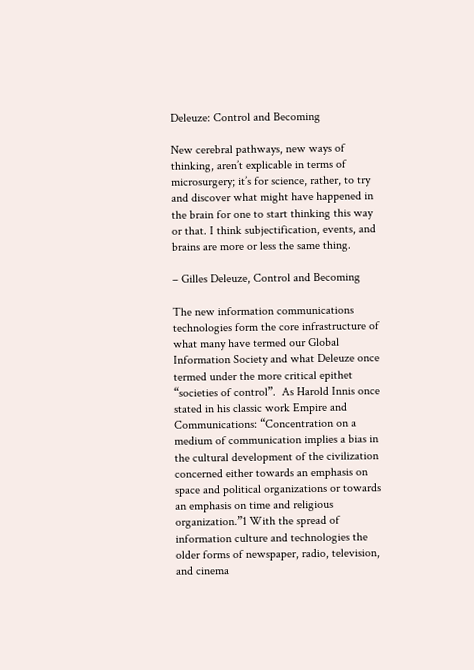Deleuze: Control and Becoming

New cerebral pathways, new ways of thinking, aren’t explicable in terms of microsurgery; it’s for science, rather, to try and discover what might have happened in the brain for one to start thinking this way or that. I think subjectification, events, and brains are more or less the same thing.

– Gilles Deleuze, Control and Becoming

The new information communications technologies form the core infrastructure of what many have termed our Global Information Society and what Deleuze once termed under the more critical epithet “societies of control”.  As Harold Innis once stated in his classic work Empire and Communications: “Concentration on a medium of communication implies a bias in the cultural development of the civilization concerned either towards an emphasis on space and political organizations or towards an emphasis on time and religious organization.”1 With the spread of information culture and technologies the older forms of newspaper, radio, television, and cinema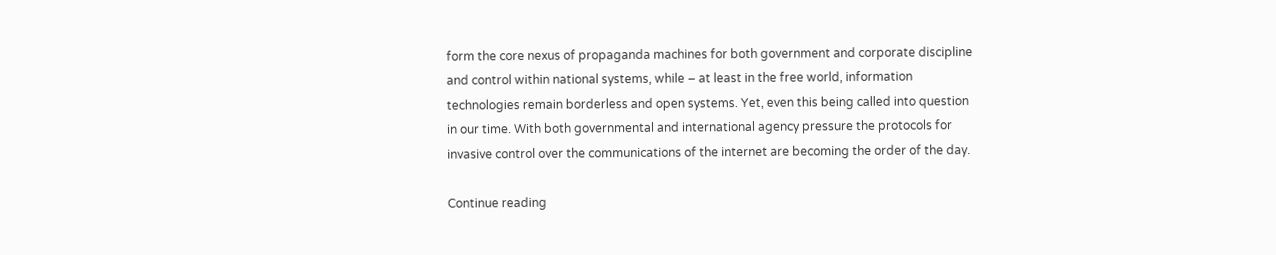form the core nexus of propaganda machines for both government and corporate discipline and control within national systems, while – at least in the free world, information technologies remain borderless and open systems. Yet, even this being called into question in our time. With both governmental and international agency pressure the protocols for invasive control over the communications of the internet are becoming the order of the day.

Continue reading